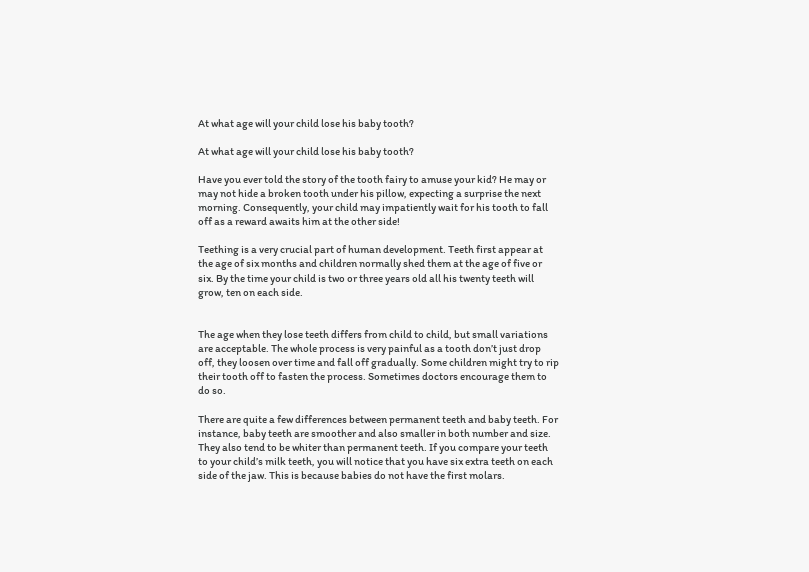At what age will your child lose his baby tooth?

At what age will your child lose his baby tooth?

Have you ever told the story of the tooth fairy to amuse your kid? He may or may not hide a broken tooth under his pillow, expecting a surprise the next morning. Consequently, your child may impatiently wait for his tooth to fall off as a reward awaits him at the other side!

Teething is a very crucial part of human development. Teeth first appear at the age of six months and children normally shed them at the age of five or six. By the time your child is two or three years old all his twenty teeth will grow, ten on each side.


The age when they lose teeth differs from child to child, but small variations are acceptable. The whole process is very painful as a tooth don’t just drop off, they loosen over time and fall off gradually. Some children might try to rip their tooth off to fasten the process. Sometimes doctors encourage them to do so.

There are quite a few differences between permanent teeth and baby teeth. For instance, baby teeth are smoother and also smaller in both number and size. They also tend to be whiter than permanent teeth. If you compare your teeth to your child’s milk teeth, you will notice that you have six extra teeth on each side of the jaw. This is because babies do not have the first molars.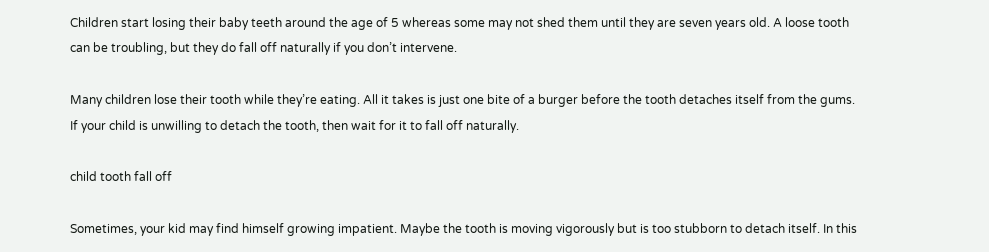Children start losing their baby teeth around the age of 5 whereas some may not shed them until they are seven years old. A loose tooth can be troubling, but they do fall off naturally if you don’t intervene.

Many children lose their tooth while they’re eating. All it takes is just one bite of a burger before the tooth detaches itself from the gums. If your child is unwilling to detach the tooth, then wait for it to fall off naturally.

child tooth fall off

Sometimes, your kid may find himself growing impatient. Maybe the tooth is moving vigorously but is too stubborn to detach itself. In this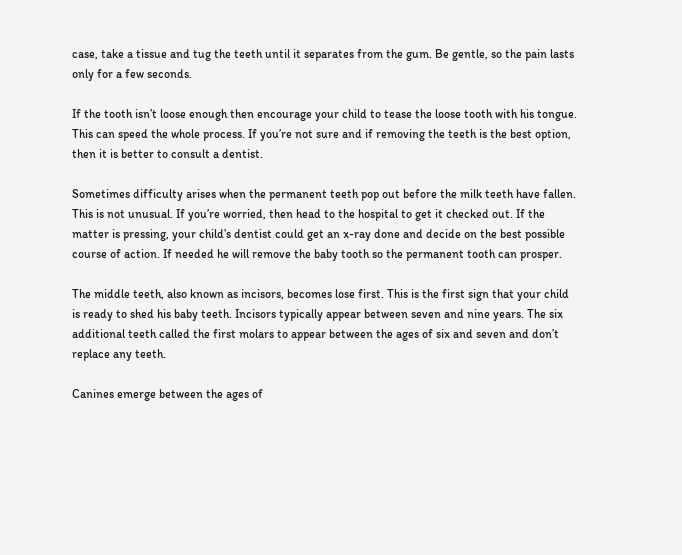case, take a tissue and tug the teeth until it separates from the gum. Be gentle, so the pain lasts only for a few seconds.

If the tooth isn’t loose enough then encourage your child to tease the loose tooth with his tongue. This can speed the whole process. If you’re not sure and if removing the teeth is the best option, then it is better to consult a dentist.

Sometimes difficulty arises when the permanent teeth pop out before the milk teeth have fallen. This is not unusual. If you’re worried, then head to the hospital to get it checked out. If the matter is pressing, your child’s dentist could get an x-ray done and decide on the best possible course of action. If needed he will remove the baby tooth so the permanent tooth can prosper.

The middle teeth, also known as incisors, becomes lose first. This is the first sign that your child is ready to shed his baby teeth. Incisors typically appear between seven and nine years. The six additional teeth called the first molars to appear between the ages of six and seven and don’t replace any teeth.

Canines emerge between the ages of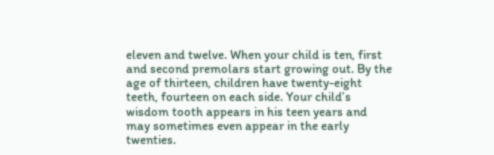eleven and twelve. When your child is ten, first and second premolars start growing out. By the age of thirteen, children have twenty-eight teeth, fourteen on each side. Your child’s wisdom tooth appears in his teen years and may sometimes even appear in the early twenties.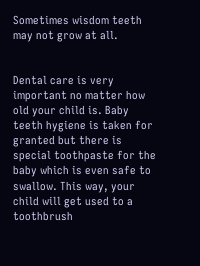Sometimes wisdom teeth may not grow at all.


Dental care is very important no matter how old your child is. Baby teeth hygiene is taken for granted but there is special toothpaste for the baby which is even safe to swallow. This way, your child will get used to a toothbrush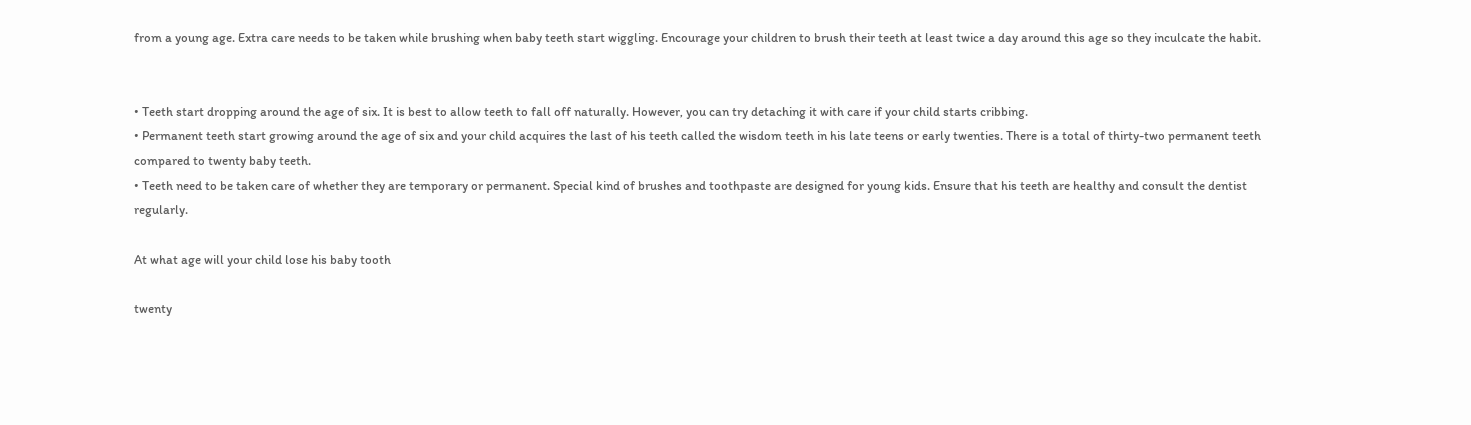from a young age. Extra care needs to be taken while brushing when baby teeth start wiggling. Encourage your children to brush their teeth at least twice a day around this age so they inculcate the habit.


• Teeth start dropping around the age of six. It is best to allow teeth to fall off naturally. However, you can try detaching it with care if your child starts cribbing.
• Permanent teeth start growing around the age of six and your child acquires the last of his teeth called the wisdom teeth in his late teens or early twenties. There is a total of thirty-two permanent teeth compared to twenty baby teeth.
• Teeth need to be taken care of whether they are temporary or permanent. Special kind of brushes and toothpaste are designed for young kids. Ensure that his teeth are healthy and consult the dentist regularly.

At what age will your child lose his baby tooth

twenty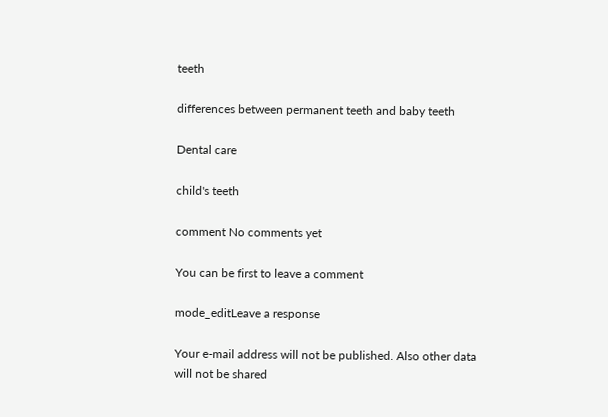teeth

differences between permanent teeth and baby teeth

Dental care

child's teeth

comment No comments yet

You can be first to leave a comment

mode_editLeave a response

Your e-mail address will not be published. Also other data will not be shared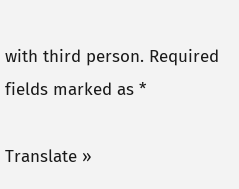with third person. Required fields marked as *

Translate »